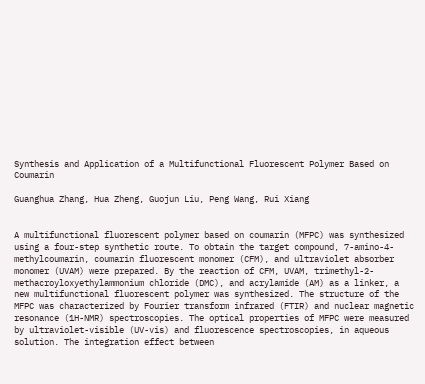Synthesis and Application of a Multifunctional Fluorescent Polymer Based on Coumarin

Guanghua Zhang, Hua Zheng, Guojun Liu, Peng Wang, Rui Xiang


A multifunctional fluorescent polymer based on coumarin (MFPC) was synthesized using a four-step synthetic route. To obtain the target compound, 7-amino-4-methylcoumarin, coumarin fluorescent monomer (CFM), and ultraviolet absorber monomer (UVAM) were prepared. By the reaction of CFM, UVAM, trimethyl-2-methacroyloxyethylammonium chloride (DMC), and acrylamide (AM) as a linker, a new multifunctional fluorescent polymer was synthesized. The structure of the MFPC was characterized by Fourier transform infrared (FTIR) and nuclear magnetic resonance (1H-NMR) spectroscopies. The optical properties of MFPC were measured by ultraviolet-visible (UV-vis) and fluorescence spectroscopies, in aqueous solution. The integration effect between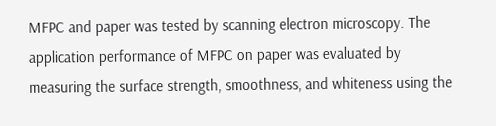MFPC and paper was tested by scanning electron microscopy. The application performance of MFPC on paper was evaluated by measuring the surface strength, smoothness, and whiteness using the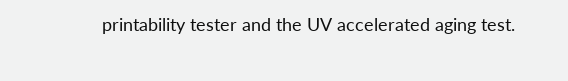printability tester and the UV accelerated aging test.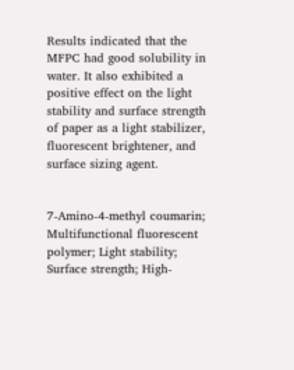Results indicated that the MFPC had good solubility in water. It also exhibited a positive effect on the light stability and surface strength of paper as a light stabilizer, fluorescent brightener, and surface sizing agent.


7-Amino-4-methyl coumarin; Multifunctional fluorescent polymer; Light stability; Surface strength; High-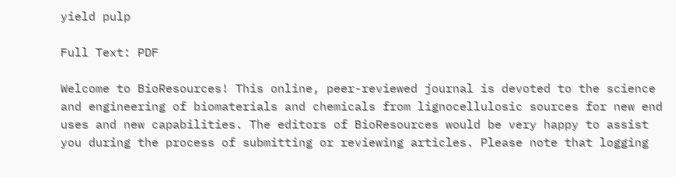yield pulp

Full Text: PDF

Welcome to BioResources! This online, peer-reviewed journal is devoted to the science and engineering of biomaterials and chemicals from lignocellulosic sources for new end uses and new capabilities. The editors of BioResources would be very happy to assist you during the process of submitting or reviewing articles. Please note that logging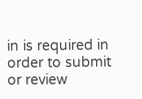in is required in order to submit or review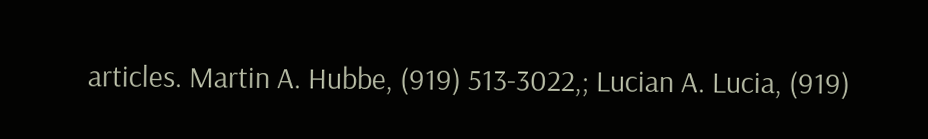articles. Martin A. Hubbe, (919) 513-3022,; Lucian A. Lucia, (919)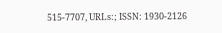515-7707, URLs:; ISSN: 1930-2126